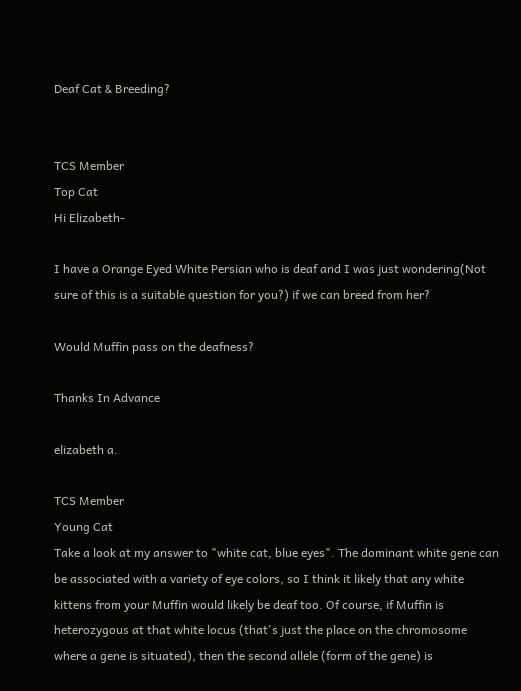Deaf Cat & Breeding?


TCS Member
Top Cat
Hi Elizabeth-

I have a Orange Eyed White Persian who is deaf and I was just wondering(Not sure of this is a suitable question for you?) if we can breed from her?

Would Muffin pass on the deafness?

Thanks In Advance

elizabeth a.

TCS Member
Young Cat
Take a look at my answer to "white cat, blue eyes". The dominant white gene can be associated with a variety of eye colors, so I think it likely that any white kittens from your Muffin would likely be deaf too. Of course, if Muffin is heterozygous at that white locus (that's just the place on the chromosome where a gene is situated), then the second allele (form of the gene) is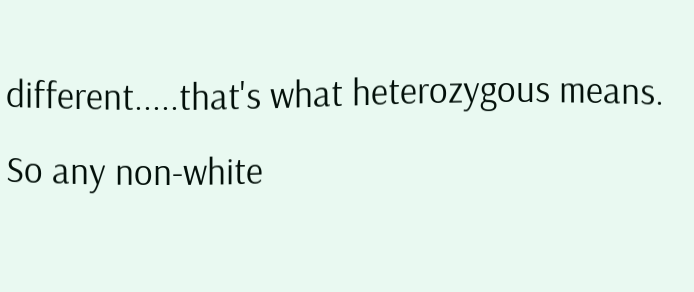different.....that's what heterozygous means. So any non-white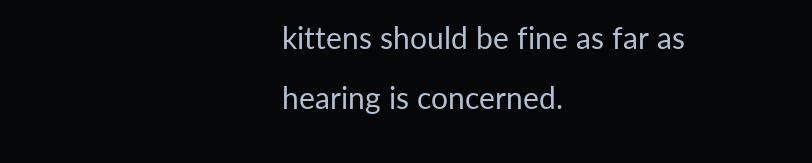kittens should be fine as far as hearing is concerned.